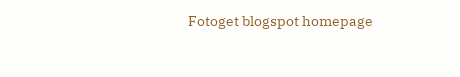Fotoget blogspot homepage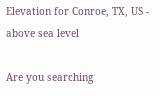Elevation for Conroe, TX, US - above sea level

Are you searching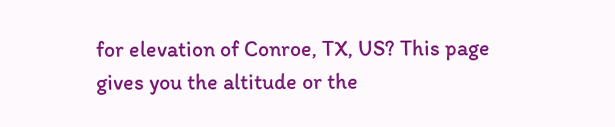for elevation of Conroe, TX, US? This page gives you the altitude or the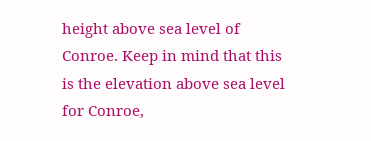height above sea level of Conroe. Keep in mind that this is the elevation above sea level for Conroe,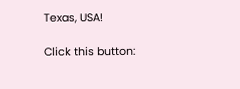Texas, USA!

Click this button: